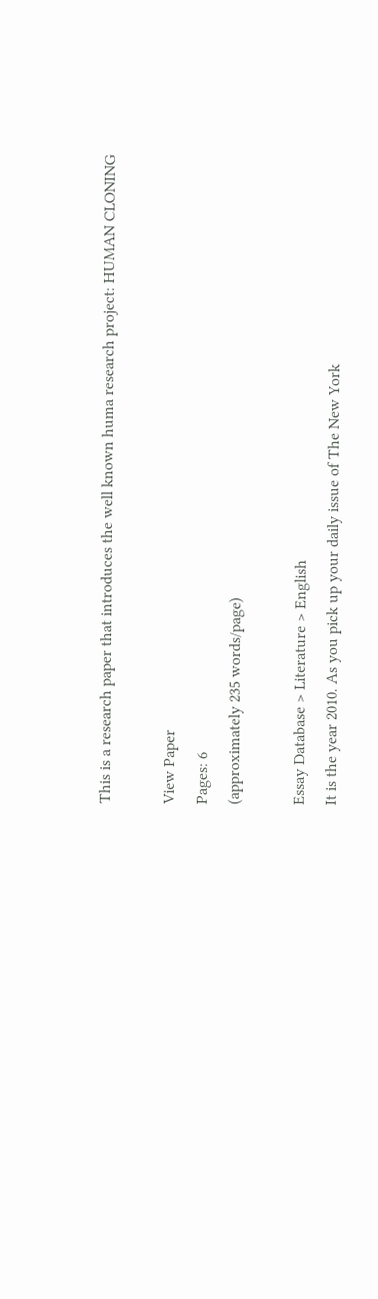This is a research paper that introduces the well known huma research project: HUMAN CLONING

View Paper
Pages: 6
(approximately 235 words/page)

Essay Database > Literature > English
It is the year 2010. As you pick up your daily issue of The New York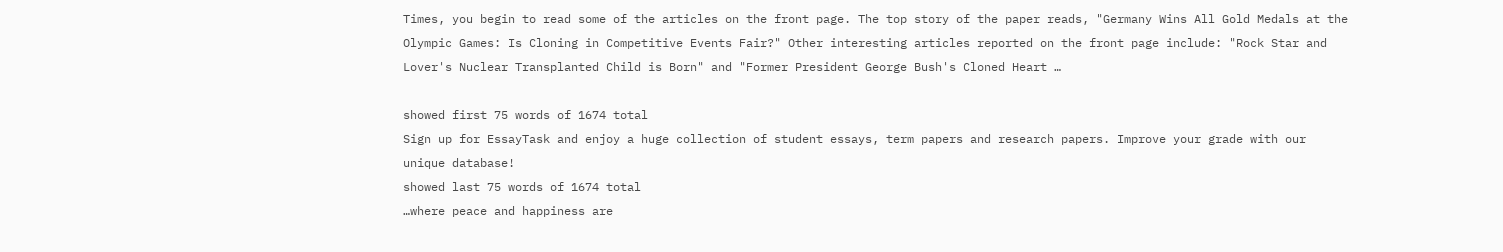Times, you begin to read some of the articles on the front page. The top story of the paper reads, "Germany Wins All Gold Medals at the Olympic Games: Is Cloning in Competitive Events Fair?" Other interesting articles reported on the front page include: "Rock Star and Lover's Nuclear Transplanted Child is Born" and "Former President George Bush's Cloned Heart …

showed first 75 words of 1674 total
Sign up for EssayTask and enjoy a huge collection of student essays, term papers and research papers. Improve your grade with our unique database!
showed last 75 words of 1674 total
…where peace and happiness are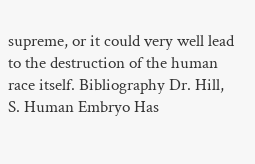supreme, or it could very well lead to the destruction of the human race itself. Bibliography Dr. Hill, S. Human Embryo Has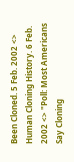Been Cloned. 5 Feb. 2002 <> Human Cloning History. 6 Feb. 2002 <> "Poll: Most Americans Say Cloning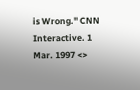is Wrong." CNN Interactive. 1 Mar. 1997 <>